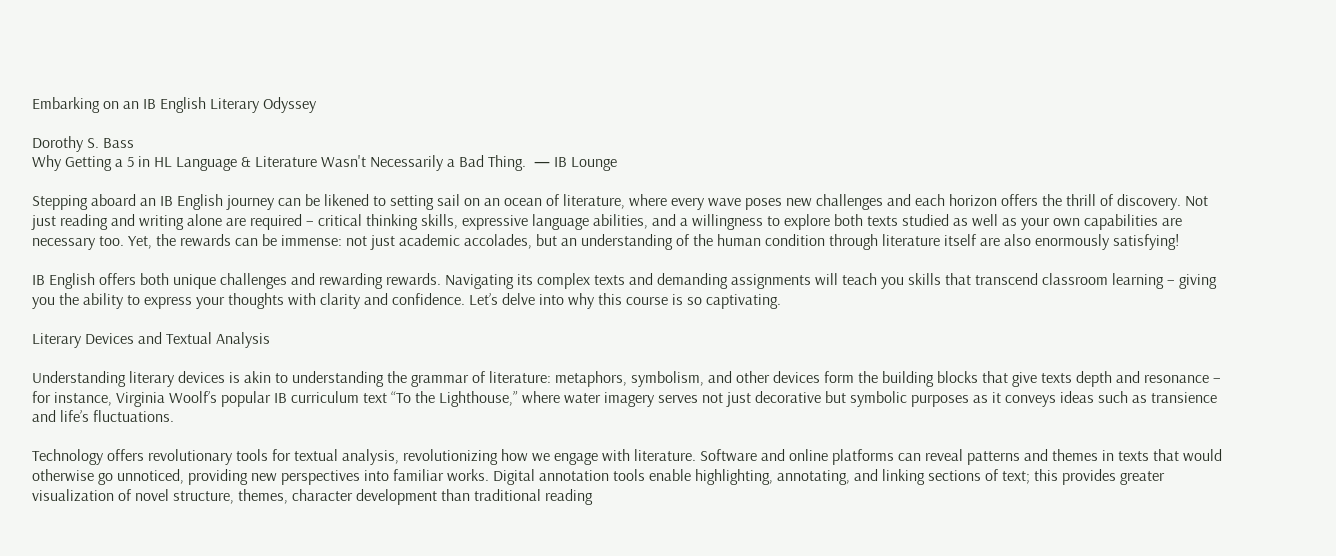Embarking on an IB English Literary Odyssey

Dorothy S. Bass
Why Getting a 5 in HL Language & Literature Wasn't Necessarily a Bad Thing.  — IB Lounge

Stepping aboard an IB English journey can be likened to setting sail on an ocean of literature, where every wave poses new challenges and each horizon offers the thrill of discovery. Not just reading and writing alone are required – critical thinking skills, expressive language abilities, and a willingness to explore both texts studied as well as your own capabilities are necessary too. Yet, the rewards can be immense: not just academic accolades, but an understanding of the human condition through literature itself are also enormously satisfying!

IB English offers both unique challenges and rewarding rewards. Navigating its complex texts and demanding assignments will teach you skills that transcend classroom learning – giving you the ability to express your thoughts with clarity and confidence. Let’s delve into why this course is so captivating.

Literary Devices and Textual Analysis

Understanding literary devices is akin to understanding the grammar of literature: metaphors, symbolism, and other devices form the building blocks that give texts depth and resonance – for instance, Virginia Woolf’s popular IB curriculum text “To the Lighthouse,” where water imagery serves not just decorative but symbolic purposes as it conveys ideas such as transience and life’s fluctuations.

Technology offers revolutionary tools for textual analysis, revolutionizing how we engage with literature. Software and online platforms can reveal patterns and themes in texts that would otherwise go unnoticed, providing new perspectives into familiar works. Digital annotation tools enable highlighting, annotating, and linking sections of text; this provides greater visualization of novel structure, themes, character development than traditional reading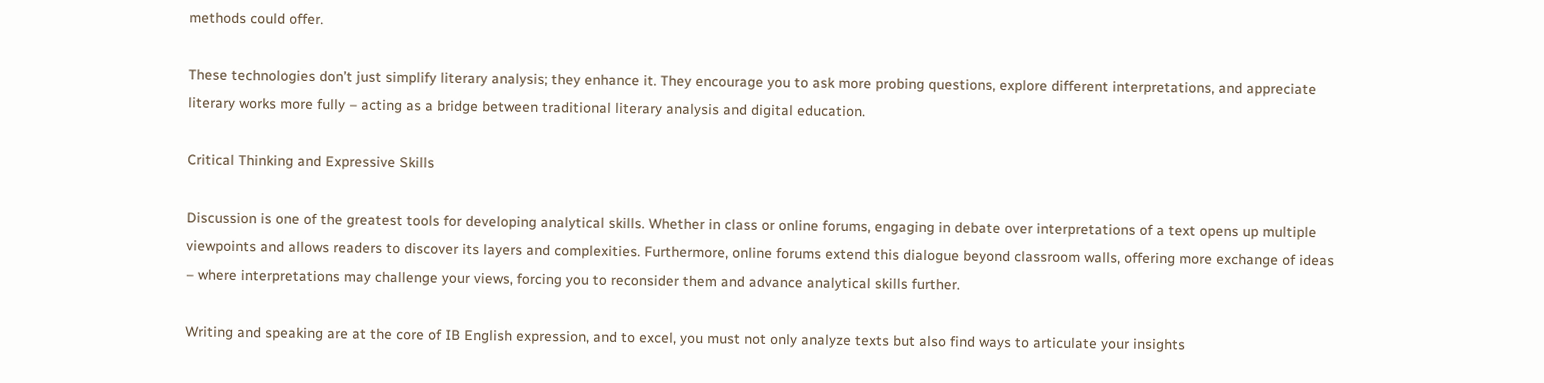methods could offer.

These technologies don’t just simplify literary analysis; they enhance it. They encourage you to ask more probing questions, explore different interpretations, and appreciate literary works more fully – acting as a bridge between traditional literary analysis and digital education.

Critical Thinking and Expressive Skills

Discussion is one of the greatest tools for developing analytical skills. Whether in class or online forums, engaging in debate over interpretations of a text opens up multiple viewpoints and allows readers to discover its layers and complexities. Furthermore, online forums extend this dialogue beyond classroom walls, offering more exchange of ideas – where interpretations may challenge your views, forcing you to reconsider them and advance analytical skills further.

Writing and speaking are at the core of IB English expression, and to excel, you must not only analyze texts but also find ways to articulate your insights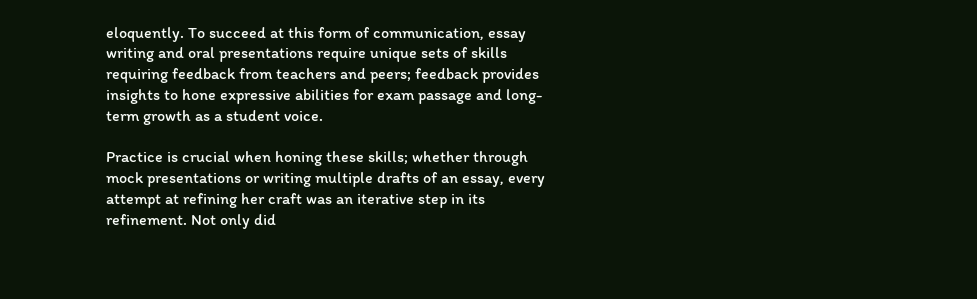eloquently. To succeed at this form of communication, essay writing and oral presentations require unique sets of skills requiring feedback from teachers and peers; feedback provides insights to hone expressive abilities for exam passage and long-term growth as a student voice.

Practice is crucial when honing these skills; whether through mock presentations or writing multiple drafts of an essay, every attempt at refining her craft was an iterative step in its refinement. Not only did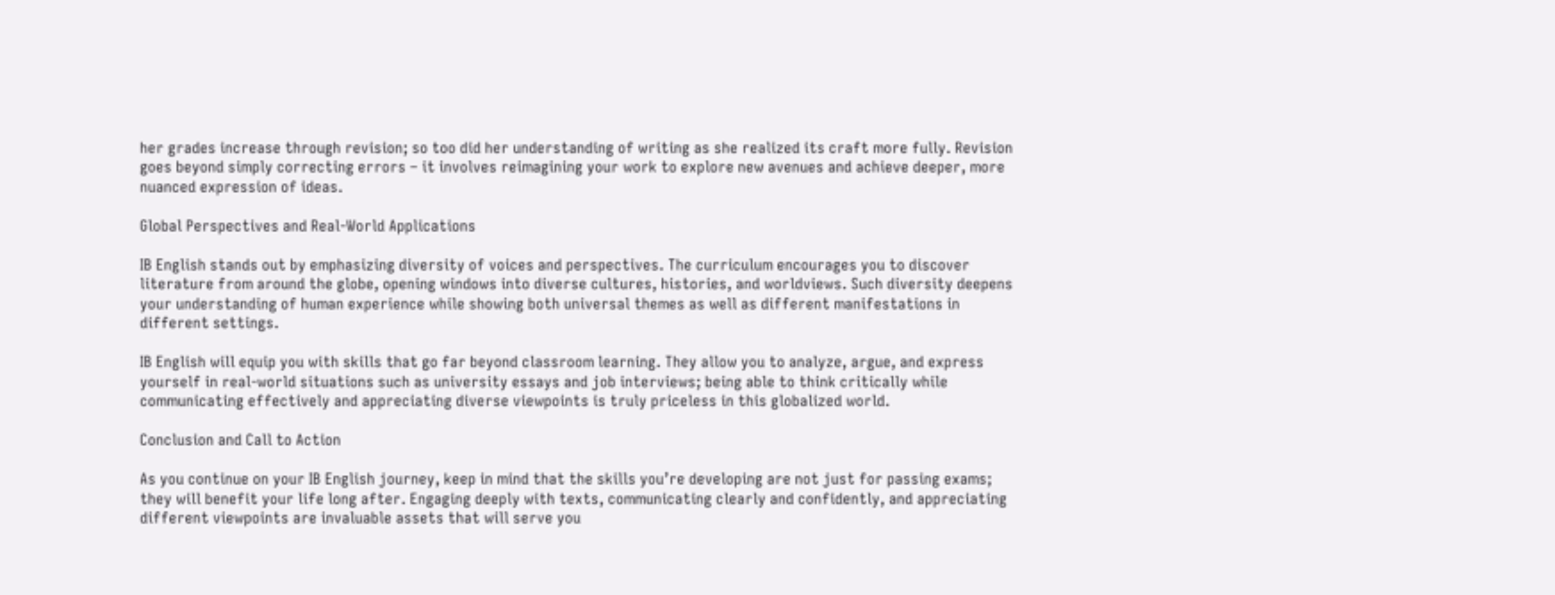her grades increase through revision; so too did her understanding of writing as she realized its craft more fully. Revision goes beyond simply correcting errors – it involves reimagining your work to explore new avenues and achieve deeper, more nuanced expression of ideas.

Global Perspectives and Real-World Applications

IB English stands out by emphasizing diversity of voices and perspectives. The curriculum encourages you to discover literature from around the globe, opening windows into diverse cultures, histories, and worldviews. Such diversity deepens your understanding of human experience while showing both universal themes as well as different manifestations in different settings.

IB English will equip you with skills that go far beyond classroom learning. They allow you to analyze, argue, and express yourself in real-world situations such as university essays and job interviews; being able to think critically while communicating effectively and appreciating diverse viewpoints is truly priceless in this globalized world.

Conclusion and Call to Action

As you continue on your IB English journey, keep in mind that the skills you’re developing are not just for passing exams; they will benefit your life long after. Engaging deeply with texts, communicating clearly and confidently, and appreciating different viewpoints are invaluable assets that will serve you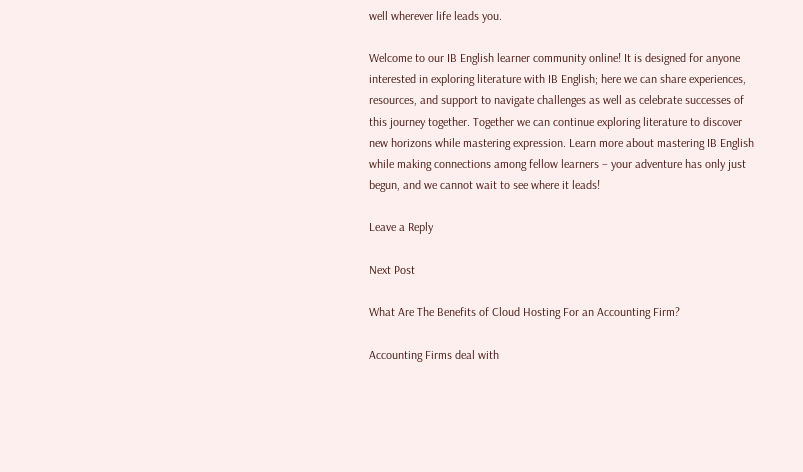well wherever life leads you.

Welcome to our IB English learner community online! It is designed for anyone interested in exploring literature with IB English; here we can share experiences, resources, and support to navigate challenges as well as celebrate successes of this journey together. Together we can continue exploring literature to discover new horizons while mastering expression. Learn more about mastering IB English while making connections among fellow learners – your adventure has only just begun, and we cannot wait to see where it leads!

Leave a Reply

Next Post

What Are The Benefits of Cloud Hosting For an Accounting Firm?

Accounting Firms deal with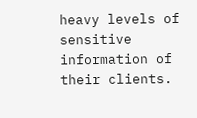heavy levels of sensitive information of their clients.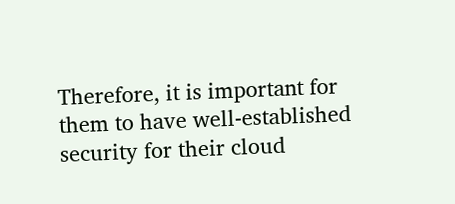Therefore, it is important for them to have well-established security for their cloud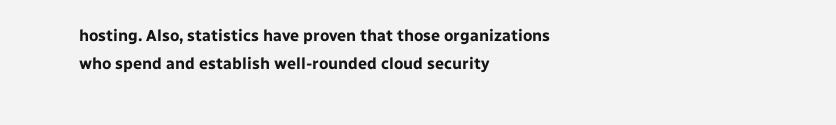hosting. Also, statistics have proven that those organizations who spend and establish well-rounded cloud security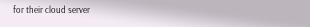for their cloud server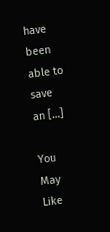have been able to save an […]

You May Like